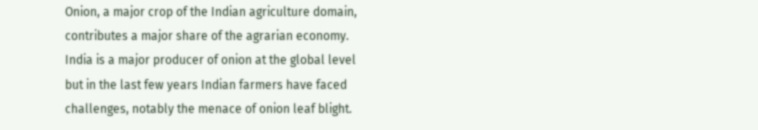Onion, a major crop of the Indian agriculture domain, contributes a major share of the agrarian economy. India is a major producer of onion at the global level but in the last few years Indian farmers have faced challenges, notably the menace of onion leaf blight.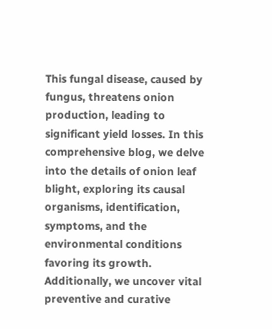This fungal disease, caused by fungus, threatens onion production, leading to significant yield losses. In this comprehensive blog, we delve into the details of onion leaf blight, exploring its causal organisms, identification, symptoms, and the environmental conditions favoring its growth. Additionally, we uncover vital preventive and curative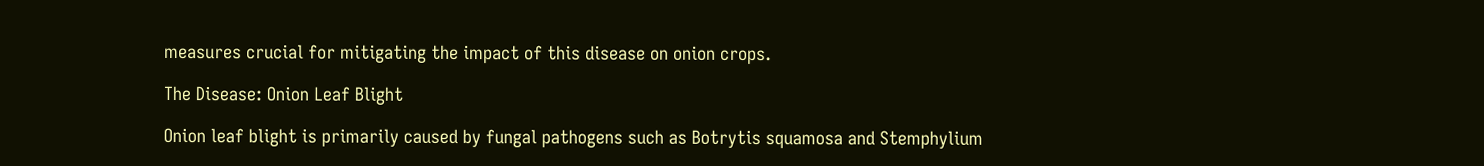measures crucial for mitigating the impact of this disease on onion crops.

The Disease: Onion Leaf Blight

Onion leaf blight is primarily caused by fungal pathogens such as Botrytis squamosa and Stemphylium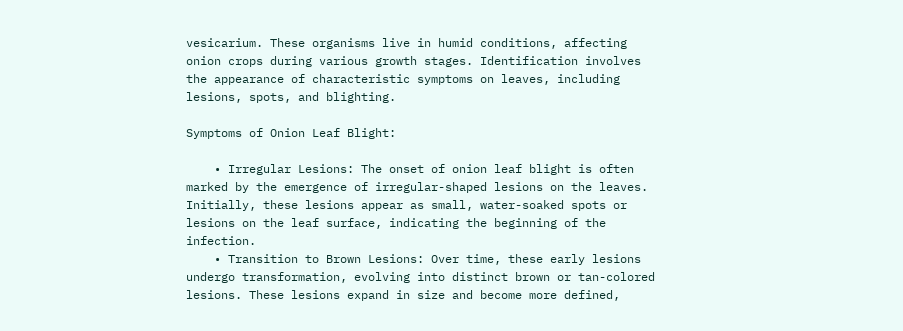vesicarium. These organisms live in humid conditions, affecting onion crops during various growth stages. Identification involves the appearance of characteristic symptoms on leaves, including lesions, spots, and blighting.

Symptoms of Onion Leaf Blight:

    • Irregular Lesions: The onset of onion leaf blight is often marked by the emergence of irregular-shaped lesions on the leaves. Initially, these lesions appear as small, water-soaked spots or lesions on the leaf surface, indicating the beginning of the infection.
    • Transition to Brown Lesions: Over time, these early lesions undergo transformation, evolving into distinct brown or tan-colored lesions. These lesions expand in size and become more defined,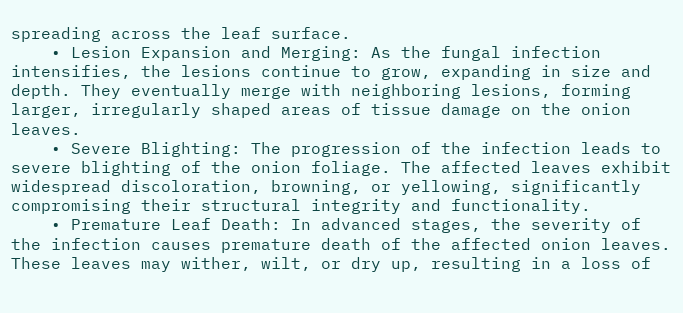spreading across the leaf surface.
    • Lesion Expansion and Merging: As the fungal infection intensifies, the lesions continue to grow, expanding in size and depth. They eventually merge with neighboring lesions, forming larger, irregularly shaped areas of tissue damage on the onion leaves.
    • Severe Blighting: The progression of the infection leads to severe blighting of the onion foliage. The affected leaves exhibit widespread discoloration, browning, or yellowing, significantly compromising their structural integrity and functionality.
    • Premature Leaf Death: In advanced stages, the severity of the infection causes premature death of the affected onion leaves. These leaves may wither, wilt, or dry up, resulting in a loss of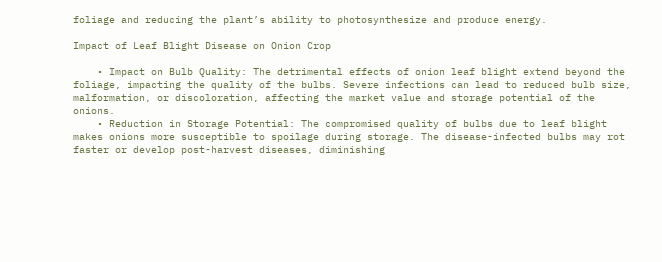foliage and reducing the plant’s ability to photosynthesize and produce energy.

Impact of Leaf Blight Disease on Onion Crop

    • Impact on Bulb Quality: The detrimental effects of onion leaf blight extend beyond the foliage, impacting the quality of the bulbs. Severe infections can lead to reduced bulb size, malformation, or discoloration, affecting the market value and storage potential of the onions.
    • Reduction in Storage Potential: The compromised quality of bulbs due to leaf blight makes onions more susceptible to spoilage during storage. The disease-infected bulbs may rot faster or develop post-harvest diseases, diminishing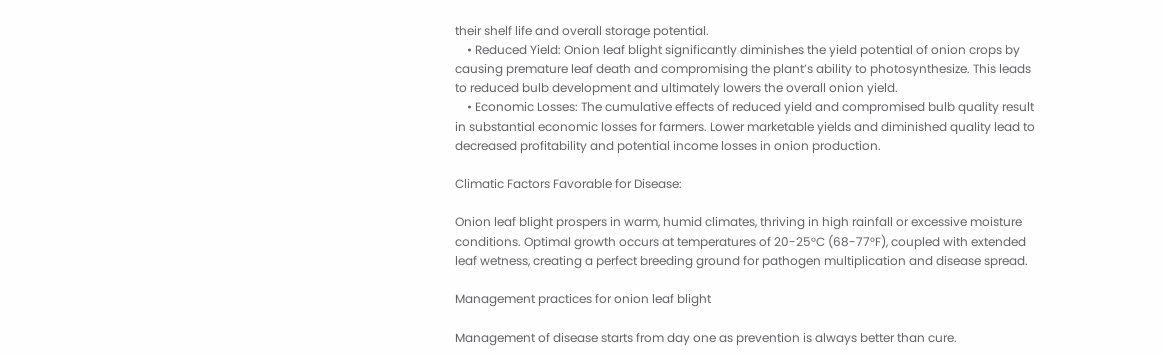their shelf life and overall storage potential.
    • Reduced Yield: Onion leaf blight significantly diminishes the yield potential of onion crops by causing premature leaf death and compromising the plant’s ability to photosynthesize. This leads to reduced bulb development and ultimately lowers the overall onion yield.
    • Economic Losses: The cumulative effects of reduced yield and compromised bulb quality result in substantial economic losses for farmers. Lower marketable yields and diminished quality lead to decreased profitability and potential income losses in onion production.

Climatic Factors Favorable for Disease:

Onion leaf blight prospers in warm, humid climates, thriving in high rainfall or excessive moisture conditions. Optimal growth occurs at temperatures of 20-25°C (68-77°F), coupled with extended leaf wetness, creating a perfect breeding ground for pathogen multiplication and disease spread.

Management practices for onion leaf blight

Management of disease starts from day one as prevention is always better than cure.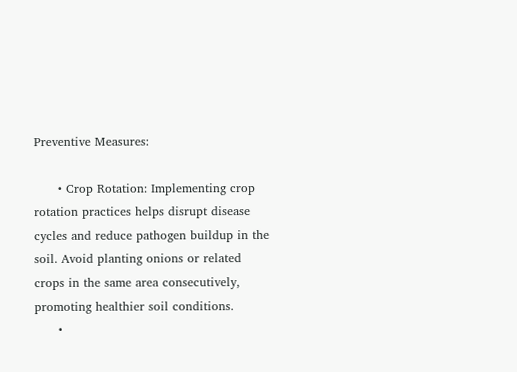Preventive Measures:

      • Crop Rotation: Implementing crop rotation practices helps disrupt disease cycles and reduce pathogen buildup in the soil. Avoid planting onions or related crops in the same area consecutively, promoting healthier soil conditions.
      •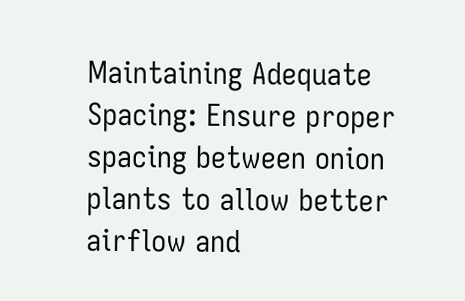Maintaining Adequate Spacing: Ensure proper spacing between onion plants to allow better airflow and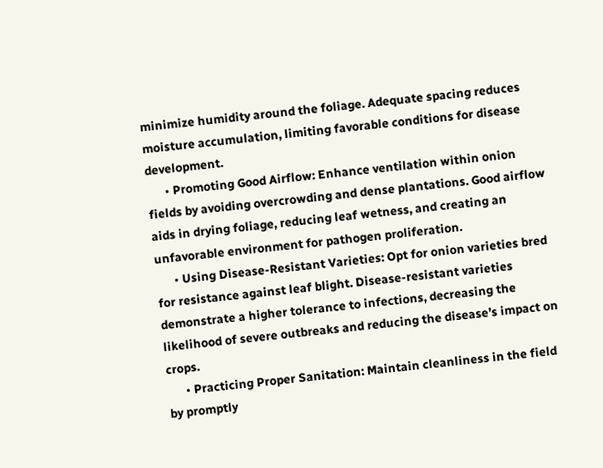minimize humidity around the foliage. Adequate spacing reduces moisture accumulation, limiting favorable conditions for disease development.
      • Promoting Good Airflow: Enhance ventilation within onion fields by avoiding overcrowding and dense plantations. Good airflow aids in drying foliage, reducing leaf wetness, and creating an unfavorable environment for pathogen proliferation.
      • Using Disease-Resistant Varieties: Opt for onion varieties bred for resistance against leaf blight. Disease-resistant varieties demonstrate a higher tolerance to infections, decreasing the likelihood of severe outbreaks and reducing the disease’s impact on crops.
      • Practicing Proper Sanitation: Maintain cleanliness in the field by promptly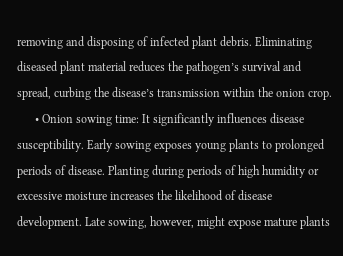removing and disposing of infected plant debris. Eliminating diseased plant material reduces the pathogen’s survival and spread, curbing the disease’s transmission within the onion crop.
      • Onion sowing time: It significantly influences disease susceptibility. Early sowing exposes young plants to prolonged periods of disease. Planting during periods of high humidity or excessive moisture increases the likelihood of disease development. Late sowing, however, might expose mature plants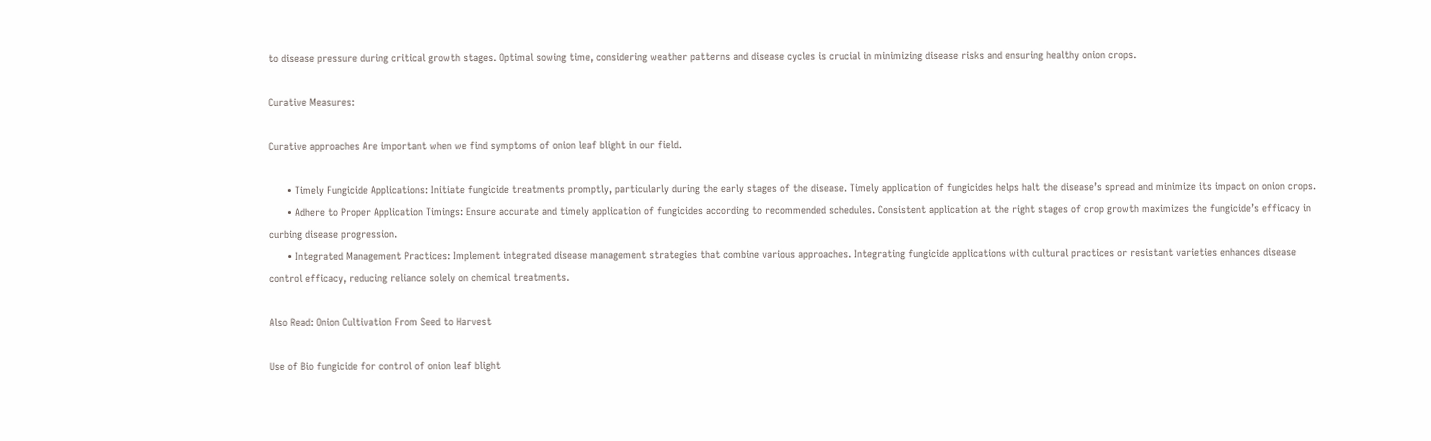to disease pressure during critical growth stages. Optimal sowing time, considering weather patterns and disease cycles is crucial in minimizing disease risks and ensuring healthy onion crops.

Curative Measures:

Curative approaches Are important when we find symptoms of onion leaf blight in our field.

      • Timely Fungicide Applications: Initiate fungicide treatments promptly, particularly during the early stages of the disease. Timely application of fungicides helps halt the disease’s spread and minimize its impact on onion crops.
      • Adhere to Proper Application Timings: Ensure accurate and timely application of fungicides according to recommended schedules. Consistent application at the right stages of crop growth maximizes the fungicide’s efficacy in curbing disease progression.
      • Integrated Management Practices: Implement integrated disease management strategies that combine various approaches. Integrating fungicide applications with cultural practices or resistant varieties enhances disease control efficacy, reducing reliance solely on chemical treatments.

Also Read: Onion Cultivation From Seed to Harvest

Use of Bio fungicide for control of onion leaf blight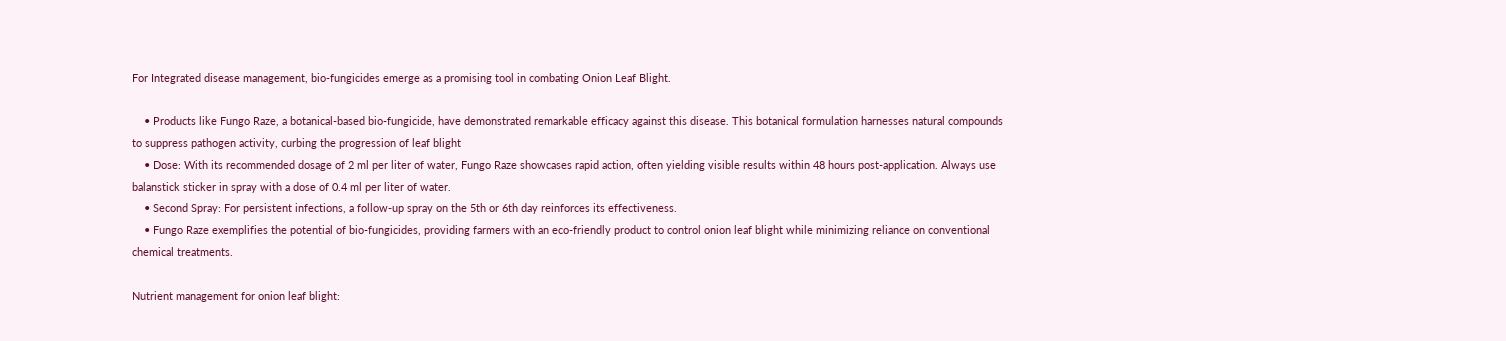For Integrated disease management, bio-fungicides emerge as a promising tool in combating Onion Leaf Blight.

    • Products like Fungo Raze, a botanical-based bio-fungicide, have demonstrated remarkable efficacy against this disease. This botanical formulation harnesses natural compounds to suppress pathogen activity, curbing the progression of leaf blight
    • Dose: With its recommended dosage of 2 ml per liter of water, Fungo Raze showcases rapid action, often yielding visible results within 48 hours post-application. Always use balanstick sticker in spray with a dose of 0.4 ml per liter of water.
    • Second Spray: For persistent infections, a follow-up spray on the 5th or 6th day reinforces its effectiveness.
    • Fungo Raze exemplifies the potential of bio-fungicides, providing farmers with an eco-friendly product to control onion leaf blight while minimizing reliance on conventional chemical treatments.

Nutrient management for onion leaf blight: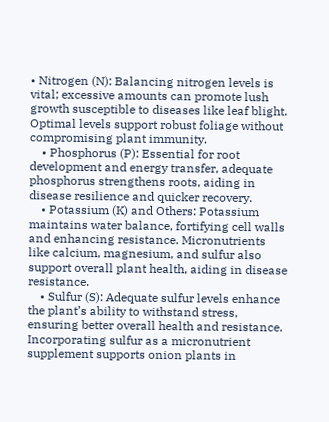• Nitrogen (N): Balancing nitrogen levels is vital; excessive amounts can promote lush growth susceptible to diseases like leaf blight. Optimal levels support robust foliage without compromising plant immunity.
    • Phosphorus (P): Essential for root development and energy transfer, adequate phosphorus strengthens roots, aiding in disease resilience and quicker recovery.
    • Potassium (K) and Others: Potassium maintains water balance, fortifying cell walls and enhancing resistance. Micronutrients like calcium, magnesium, and sulfur also support overall plant health, aiding in disease resistance.
    • Sulfur (S): Adequate sulfur levels enhance the plant’s ability to withstand stress, ensuring better overall health and resistance. Incorporating sulfur as a micronutrient supplement supports onion plants in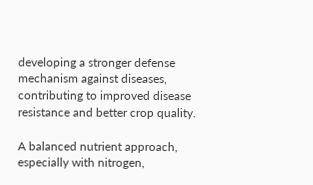developing a stronger defense mechanism against diseases, contributing to improved disease resistance and better crop quality.

A balanced nutrient approach, especially with nitrogen,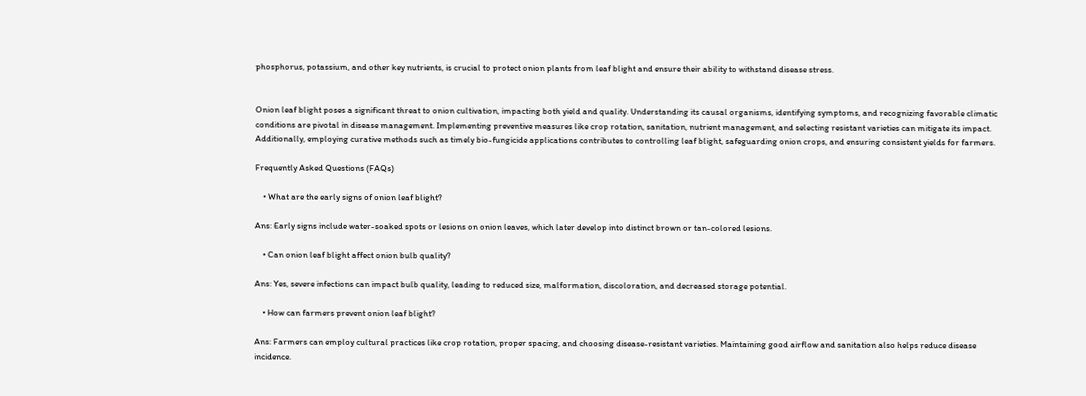phosphorus, potassium, and other key nutrients, is crucial to protect onion plants from leaf blight and ensure their ability to withstand disease stress.


Onion leaf blight poses a significant threat to onion cultivation, impacting both yield and quality. Understanding its causal organisms, identifying symptoms, and recognizing favorable climatic conditions are pivotal in disease management. Implementing preventive measures like crop rotation, sanitation, nutrient management, and selecting resistant varieties can mitigate its impact. Additionally, employing curative methods such as timely bio-fungicide applications contributes to controlling leaf blight, safeguarding onion crops, and ensuring consistent yields for farmers.

Frequently Asked Questions (FAQs)

    • What are the early signs of onion leaf blight?

Ans: Early signs include water-soaked spots or lesions on onion leaves, which later develop into distinct brown or tan-colored lesions.

    • Can onion leaf blight affect onion bulb quality?

Ans: Yes, severe infections can impact bulb quality, leading to reduced size, malformation, discoloration, and decreased storage potential.

    • How can farmers prevent onion leaf blight?

Ans: Farmers can employ cultural practices like crop rotation, proper spacing, and choosing disease-resistant varieties. Maintaining good airflow and sanitation also helps reduce disease incidence.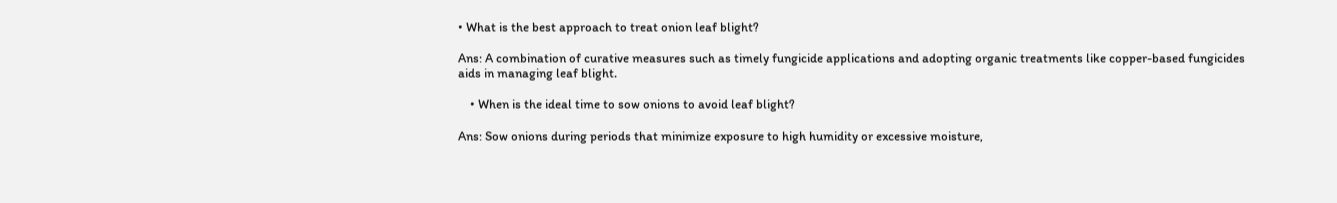• What is the best approach to treat onion leaf blight?

Ans: A combination of curative measures such as timely fungicide applications and adopting organic treatments like copper-based fungicides aids in managing leaf blight.

    • When is the ideal time to sow onions to avoid leaf blight?

Ans: Sow onions during periods that minimize exposure to high humidity or excessive moisture,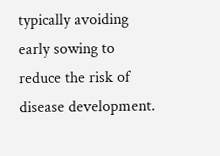typically avoiding early sowing to reduce the risk of disease development.